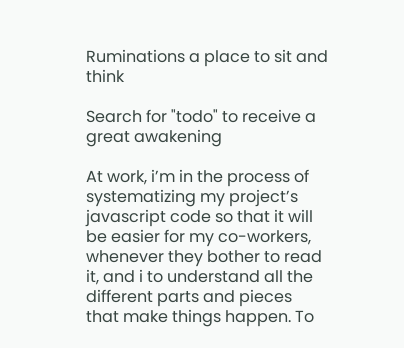Ruminations a place to sit and think

Search for "todo" to receive a great awakening

At work, i’m in the process of systematizing my project’s javascript code so that it will be easier for my co-workers, whenever they bother to read it, and i to understand all the different parts and pieces that make things happen. To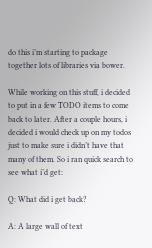do this i’m starting to package together lots of libraries via bower.

While working on this stuff, i decided to put in a few TODO items to come back to later. After a couple hours, i decided i would check up on my todos just to make sure i didn’t have that many of them. So i ran quick search to see what i’d get:

Q: What did i get back?

A: A large wall of text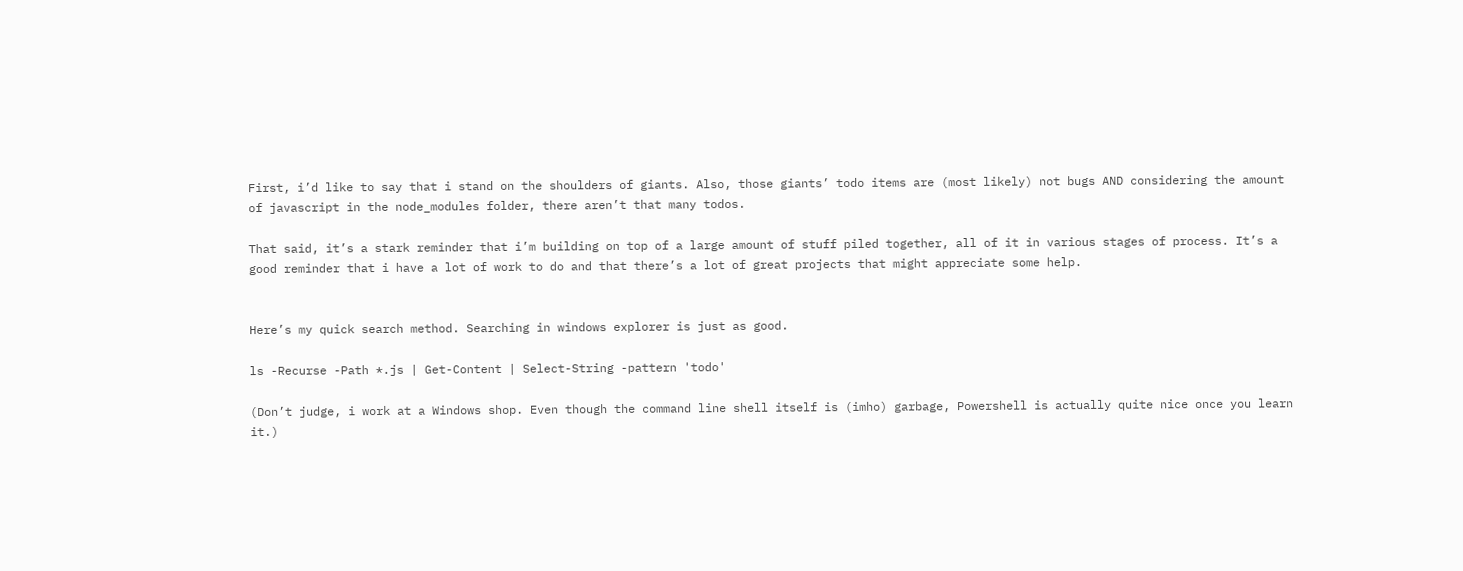First, i’d like to say that i stand on the shoulders of giants. Also, those giants’ todo items are (most likely) not bugs AND considering the amount of javascript in the node_modules folder, there aren’t that many todos.

That said, it’s a stark reminder that i’m building on top of a large amount of stuff piled together, all of it in various stages of process. It’s a good reminder that i have a lot of work to do and that there’s a lot of great projects that might appreciate some help.


Here’s my quick search method. Searching in windows explorer is just as good.

ls -Recurse -Path *.js | Get-Content | Select-String -pattern 'todo'

(Don’t judge, i work at a Windows shop. Even though the command line shell itself is (imho) garbage, Powershell is actually quite nice once you learn it.)